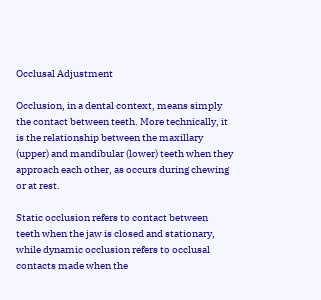Occlusal Adjustment

Occlusion, in a dental context, means simply the contact between teeth. More technically, it is the relationship between the maxillary (upper) and mandibular (lower) teeth when they approach each other, as occurs during chewing or at rest.

Static occlusion refers to contact between teeth when the jaw is closed and stationary, while dynamic occlusion refers to occlusal contacts made when the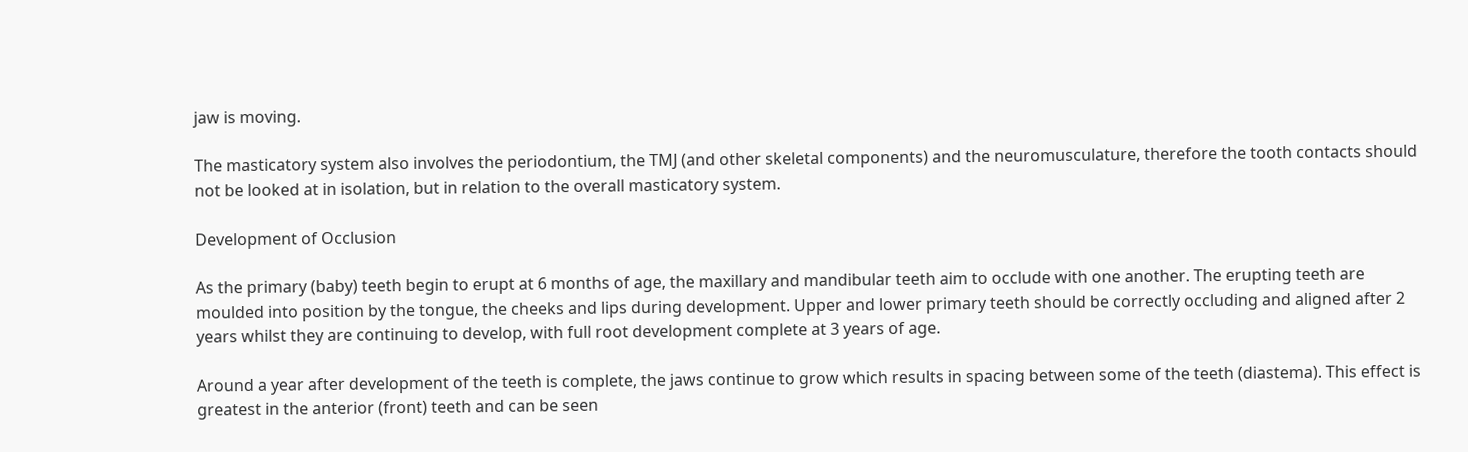jaw is moving.

The masticatory system also involves the periodontium, the TMJ (and other skeletal components) and the neuromusculature, therefore the tooth contacts should not be looked at in isolation, but in relation to the overall masticatory system.

Development of Occlusion

As the primary (baby) teeth begin to erupt at 6 months of age, the maxillary and mandibular teeth aim to occlude with one another. The erupting teeth are moulded into position by the tongue, the cheeks and lips during development. Upper and lower primary teeth should be correctly occluding and aligned after 2 years whilst they are continuing to develop, with full root development complete at 3 years of age.

Around a year after development of the teeth is complete, the jaws continue to grow which results in spacing between some of the teeth (diastema). This effect is greatest in the anterior (front) teeth and can be seen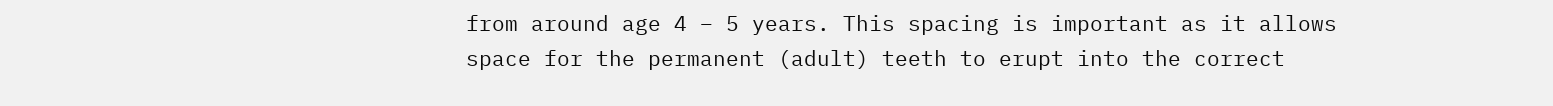from around age 4 – 5 years. This spacing is important as it allows space for the permanent (adult) teeth to erupt into the correct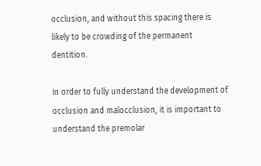occlusion, and without this spacing there is likely to be crowding of the permanent dentition.

In order to fully understand the development of occlusion and malocclusion, it is important to understand the premolar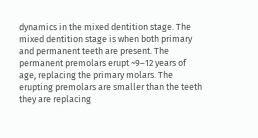dynamics in the mixed dentition stage. The mixed dentition stage is when both primary and permanent teeth are present. The permanent premolars erupt ~9–12 years of age, replacing the primary molars. The erupting premolars are smaller than the teeth they are replacing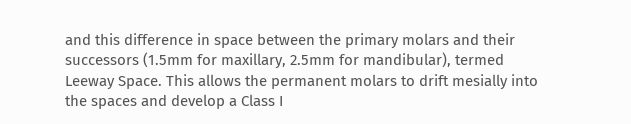and this difference in space between the primary molars and their successors (1.5mm for maxillary, 2.5mm for mandibular), termed Leeway Space. This allows the permanent molars to drift mesially into the spaces and develop a Class I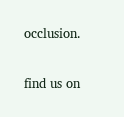occlusion.


find us on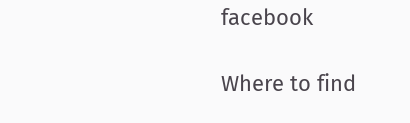facebook

Where to find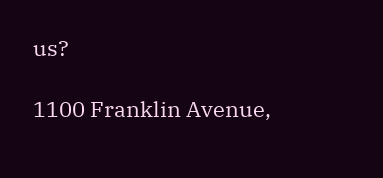us?

1100 Franklin Avenue,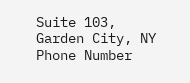Suite 103, Garden City, NY
Phone Number